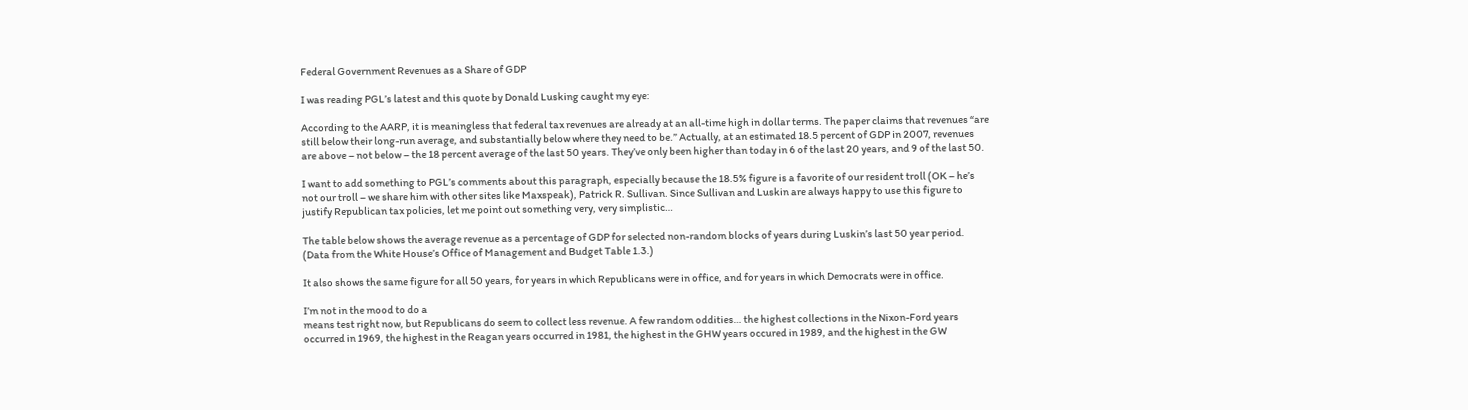Federal Government Revenues as a Share of GDP

I was reading PGL’s latest and this quote by Donald Lusking caught my eye:

According to the AARP, it is meaningless that federal tax revenues are already at an all-time high in dollar terms. The paper claims that revenues “are still below their long-run average, and substantially below where they need to be.” Actually, at an estimated 18.5 percent of GDP in 2007, revenues are above – not below – the 18 percent average of the last 50 years. They’ve only been higher than today in 6 of the last 20 years, and 9 of the last 50.

I want to add something to PGL’s comments about this paragraph, especially because the 18.5% figure is a favorite of our resident troll (OK – he’s not our troll – we share him with other sites like Maxspeak), Patrick R. Sullivan. Since Sullivan and Luskin are always happy to use this figure to justify Republican tax policies, let me point out something very, very simplistic…

The table below shows the average revenue as a percentage of GDP for selected non-random blocks of years during Luskin’s last 50 year period. (Data from the White House’s Office of Management and Budget Table 1.3.)

It also shows the same figure for all 50 years, for years in which Republicans were in office, and for years in which Democrats were in office.

I’m not in the mood to do a
means test right now, but Republicans do seem to collect less revenue. A few random oddities… the highest collections in the Nixon-Ford years occurred in 1969, the highest in the Reagan years occurred in 1981, the highest in the GHW years occured in 1989, and the highest in the GW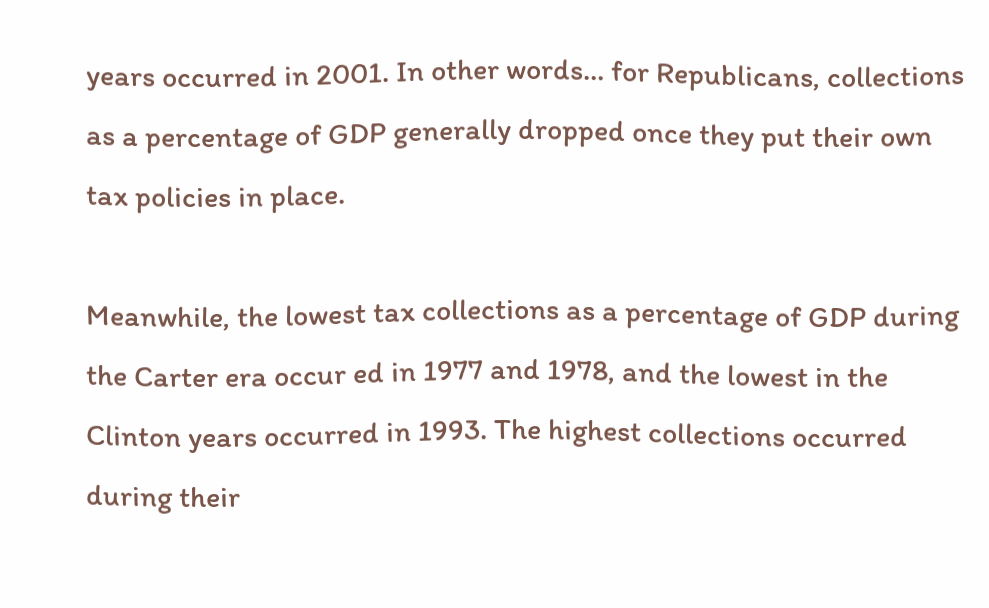years occurred in 2001. In other words… for Republicans, collections as a percentage of GDP generally dropped once they put their own tax policies in place.

Meanwhile, the lowest tax collections as a percentage of GDP during the Carter era occur ed in 1977 and 1978, and the lowest in the Clinton years occurred in 1993. The highest collections occurred during their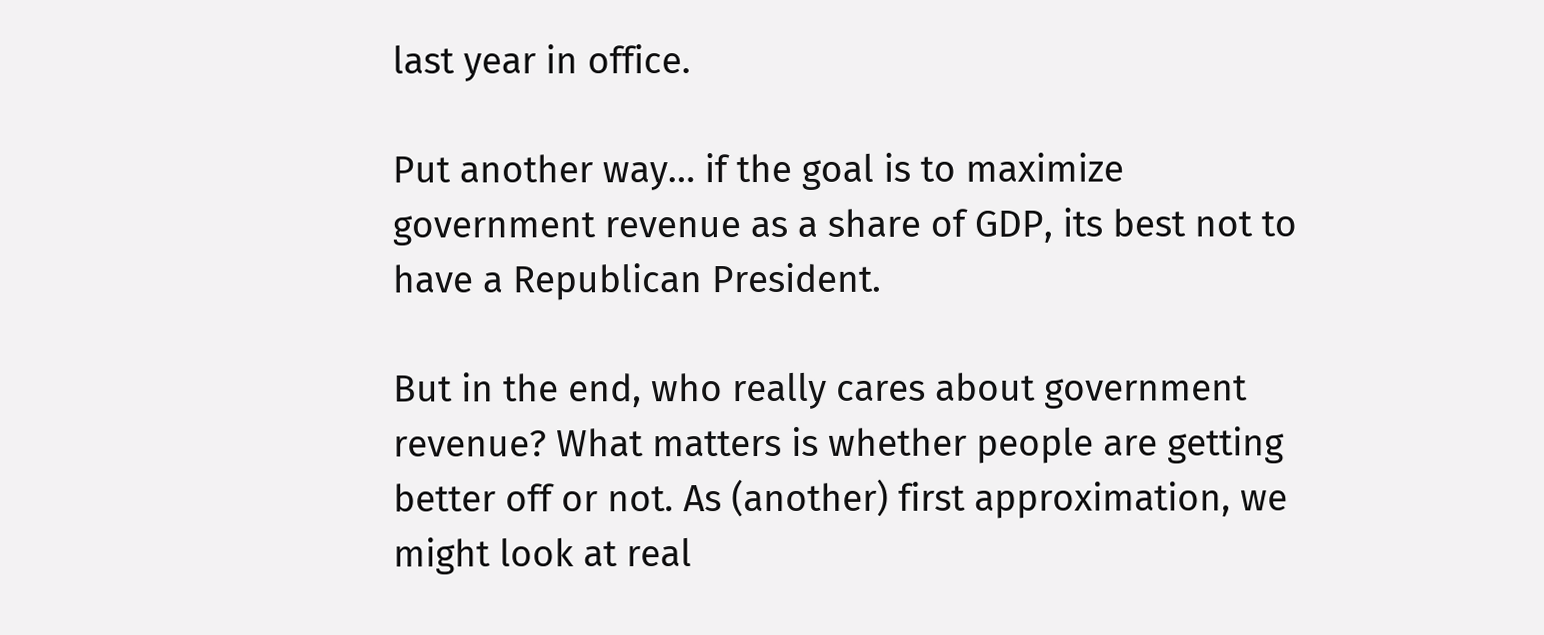last year in office.

Put another way… if the goal is to maximize government revenue as a share of GDP, its best not to have a Republican President.

But in the end, who really cares about government revenue? What matters is whether people are getting better off or not. As (another) first approximation, we might look at real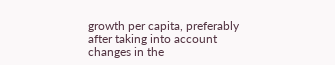growth per capita, preferably after taking into account changes in the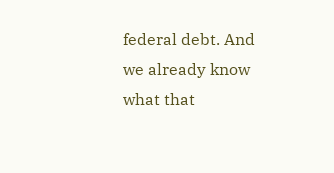federal debt. And we already know what that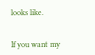looks like.


If you want my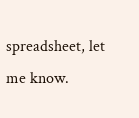spreadsheet, let me know.